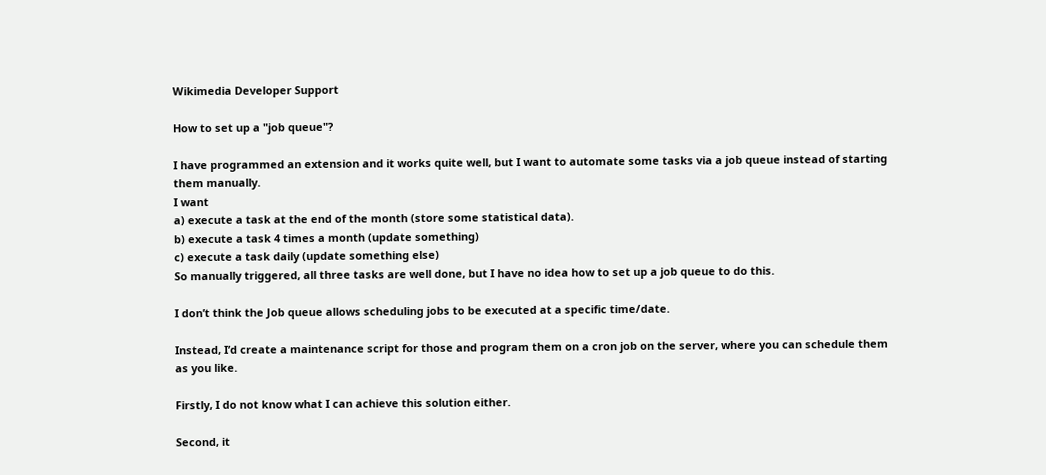Wikimedia Developer Support

How to set up a "job queue"?

I have programmed an extension and it works quite well, but I want to automate some tasks via a job queue instead of starting them manually.
I want
a) execute a task at the end of the month (store some statistical data).
b) execute a task 4 times a month (update something)
c) execute a task daily (update something else)
So manually triggered, all three tasks are well done, but I have no idea how to set up a job queue to do this.

I don’t think the Job queue allows scheduling jobs to be executed at a specific time/date.

Instead, I’d create a maintenance script for those and program them on a cron job on the server, where you can schedule them as you like.

Firstly, I do not know what I can achieve this solution either.

Second, it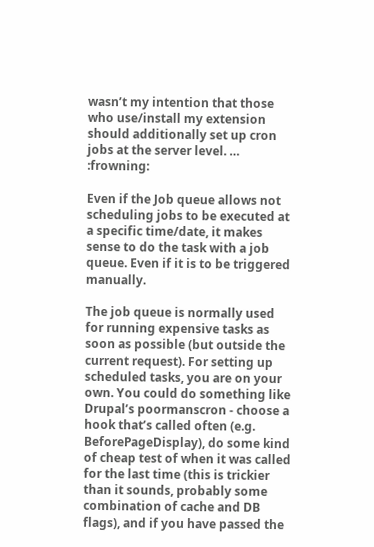wasn’t my intention that those who use/install my extension should additionally set up cron jobs at the server level. … :frowning:

Even if the Job queue allows not scheduling jobs to be executed at a specific time/date, it makes sense to do the task with a job queue. Even if it is to be triggered manually.

The job queue is normally used for running expensive tasks as soon as possible (but outside the current request). For setting up scheduled tasks, you are on your own. You could do something like Drupal’s poormanscron - choose a hook that’s called often (e.g. BeforePageDisplay), do some kind of cheap test of when it was called for the last time (this is trickier than it sounds, probably some combination of cache and DB flags), and if you have passed the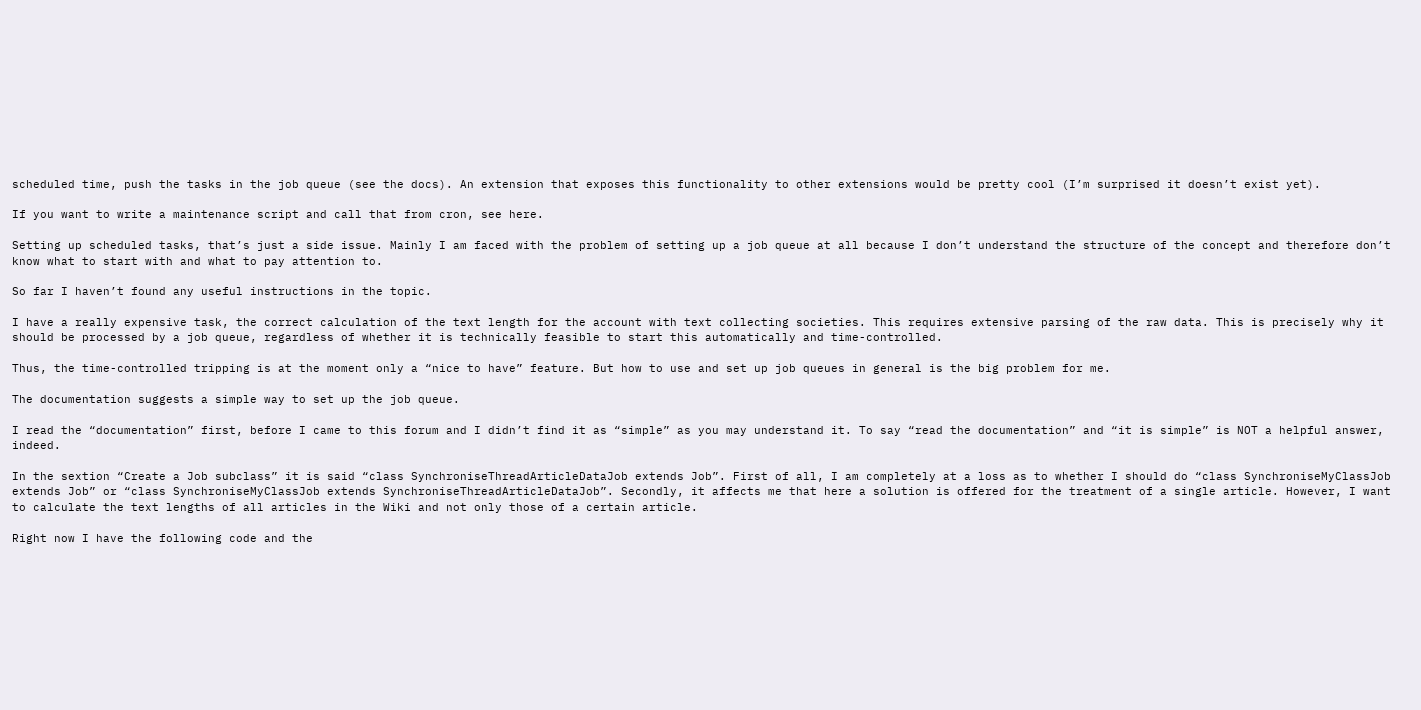scheduled time, push the tasks in the job queue (see the docs). An extension that exposes this functionality to other extensions would be pretty cool (I’m surprised it doesn’t exist yet).

If you want to write a maintenance script and call that from cron, see here.

Setting up scheduled tasks, that’s just a side issue. Mainly I am faced with the problem of setting up a job queue at all because I don’t understand the structure of the concept and therefore don’t know what to start with and what to pay attention to.

So far I haven’t found any useful instructions in the topic.

I have a really expensive task, the correct calculation of the text length for the account with text collecting societies. This requires extensive parsing of the raw data. This is precisely why it should be processed by a job queue, regardless of whether it is technically feasible to start this automatically and time-controlled.

Thus, the time-controlled tripping is at the moment only a “nice to have” feature. But how to use and set up job queues in general is the big problem for me.

The documentation suggests a simple way to set up the job queue.

I read the “documentation” first, before I came to this forum and I didn’t find it as “simple” as you may understand it. To say “read the documentation” and “it is simple” is NOT a helpful answer, indeed.

In the sextion “Create a Job subclass” it is said “class SynchroniseThreadArticleDataJob extends Job”. First of all, I am completely at a loss as to whether I should do “class SynchroniseMyClassJob extends Job” or “class SynchroniseMyClassJob extends SynchroniseThreadArticleDataJob”. Secondly, it affects me that here a solution is offered for the treatment of a single article. However, I want to calculate the text lengths of all articles in the Wiki and not only those of a certain article.

Right now I have the following code and the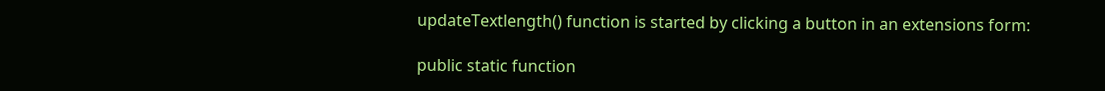updateTextlength() function is started by clicking a button in an extensions form:

public static function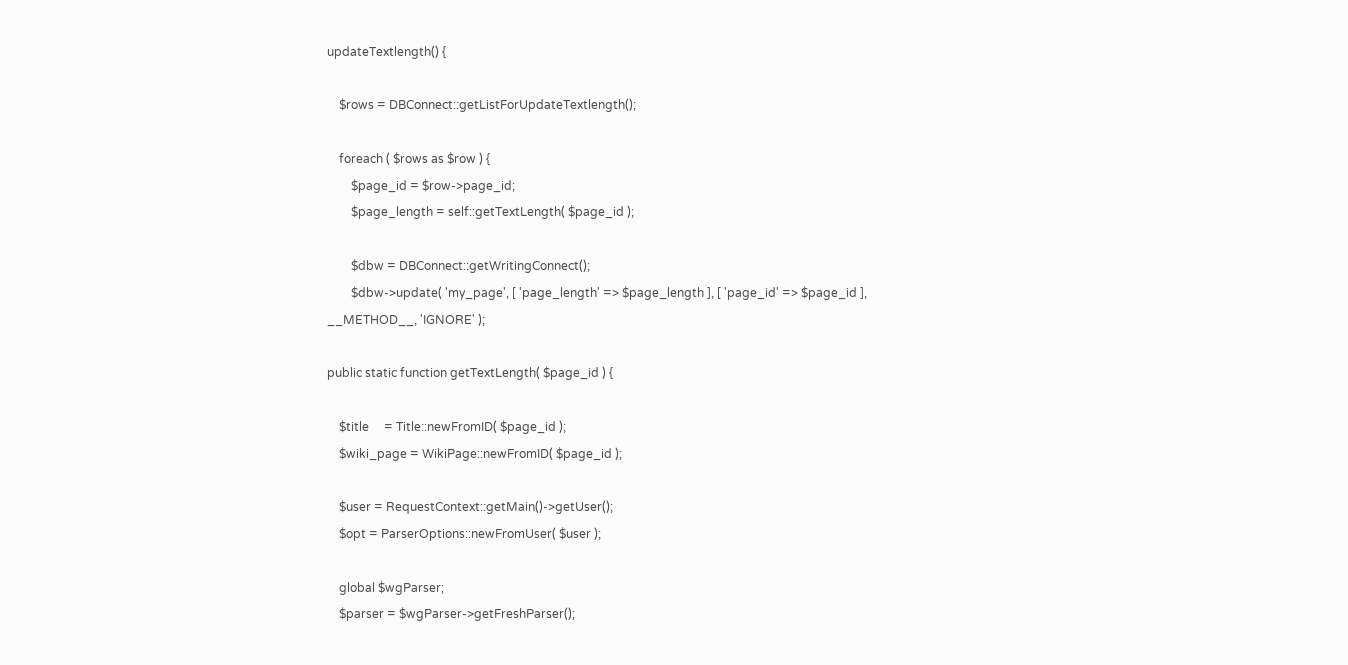updateTextlength() {

    $rows = DBConnect::getListForUpdateTextlength();

    foreach ( $rows as $row ) {
        $page_id = $row->page_id;
        $page_length = self::getTextLength( $page_id );

        $dbw = DBConnect::getWritingConnect();
        $dbw->update( 'my_page', [ 'page_length' => $page_length ], [ 'page_id' => $page_id ], __METHOD__, 'IGNORE' );

public static function getTextLength( $page_id ) {

    $title     = Title::newFromID( $page_id );
    $wiki_page = WikiPage::newFromID( $page_id );

    $user = RequestContext::getMain()->getUser();
    $opt = ParserOptions::newFromUser( $user );

    global $wgParser;
    $parser = $wgParser->getFreshParser();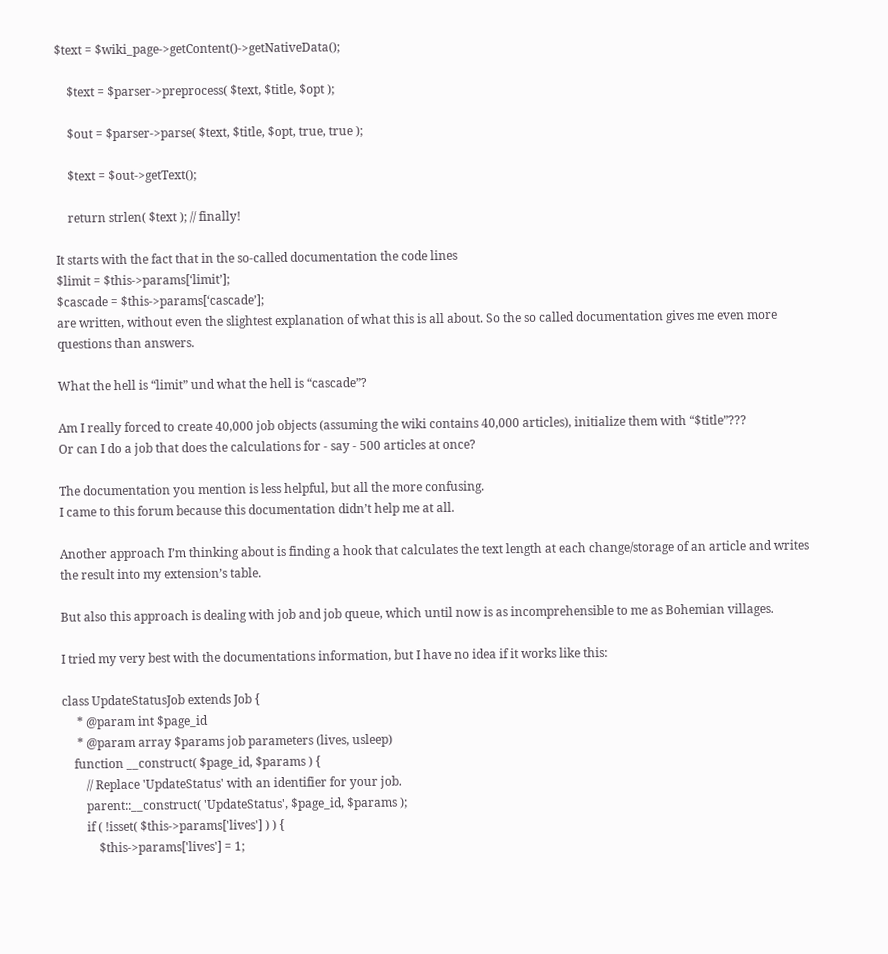$text = $wiki_page->getContent()->getNativeData();

    $text = $parser->preprocess( $text, $title, $opt );

    $out = $parser->parse( $text, $title, $opt, true, true );

    $text = $out->getText();

    return strlen( $text ); // finally!

It starts with the fact that in the so-called documentation the code lines
$limit = $this->params[‘limit’];
$cascade = $this->params[‘cascade’];
are written, without even the slightest explanation of what this is all about. So the so called documentation gives me even more questions than answers.

What the hell is “limit” und what the hell is “cascade”?

Am I really forced to create 40,000 job objects (assuming the wiki contains 40,000 articles), initialize them with “$title”???
Or can I do a job that does the calculations for - say - 500 articles at once?

The documentation you mention is less helpful, but all the more confusing.
I came to this forum because this documentation didn’t help me at all.

Another approach I’m thinking about is finding a hook that calculates the text length at each change/storage of an article and writes the result into my extension’s table.

But also this approach is dealing with job and job queue, which until now is as incomprehensible to me as Bohemian villages.

I tried my very best with the documentations information, but I have no idea if it works like this:

class UpdateStatusJob extends Job {
     * @param int $page_id
     * @param array $params job parameters (lives, usleep)
    function __construct( $page_id, $params ) {
        // Replace 'UpdateStatus' with an identifier for your job.
        parent::__construct( 'UpdateStatus', $page_id, $params );
        if ( !isset( $this->params['lives'] ) ) {
            $this->params['lives'] = 1;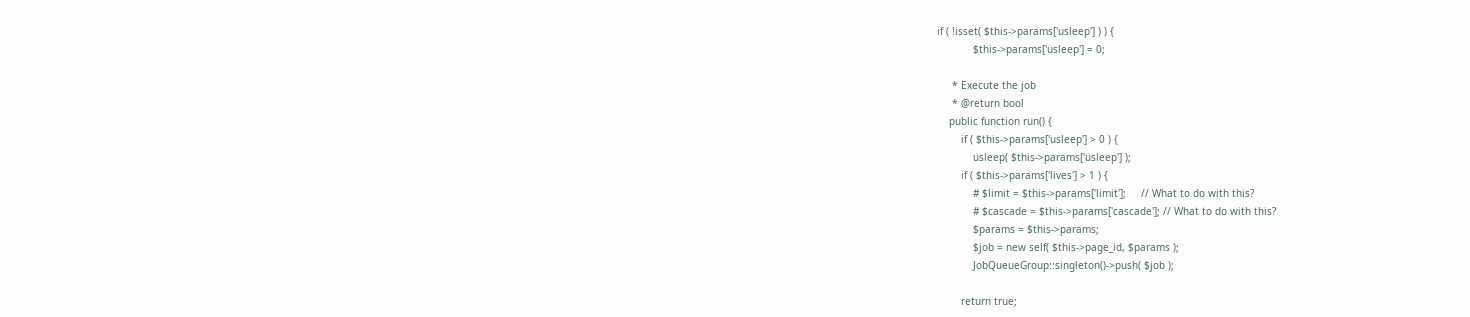if ( !isset( $this->params['usleep'] ) ) {
            $this->params['usleep'] = 0;

     * Execute the job
     * @return bool
    public function run() {
        if ( $this->params['usleep'] > 0 ) {
            usleep( $this->params['usleep'] );
        if ( $this->params['lives'] > 1 ) {
            # $limit = $this->params['limit'];     // What to do with this?
            # $cascade = $this->params['cascade']; // What to do with this?
            $params = $this->params;
            $job = new self( $this->page_id, $params );
            JobQueueGroup::singleton()->push( $job );

        return true;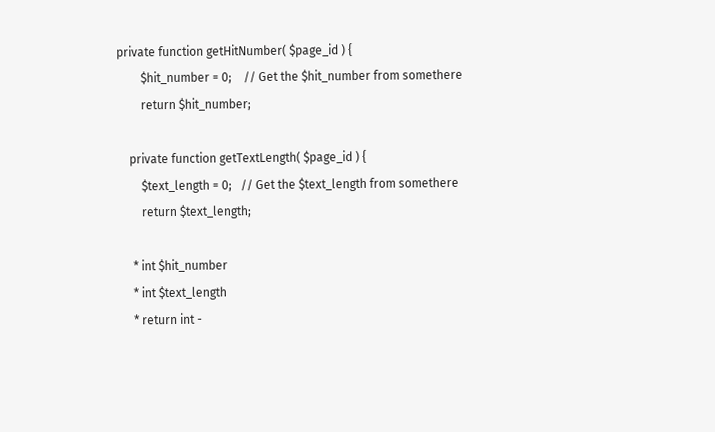private function getHitNumber( $page_id ) {
        $hit_number = 0;    // Get the $hit_number from somethere
        return $hit_number;

    private function getTextLength( $page_id ) {
        $text_length = 0;   // Get the $text_length from somethere
        return $text_length;

     * int $hit_number
     * int $text_length
     * return int -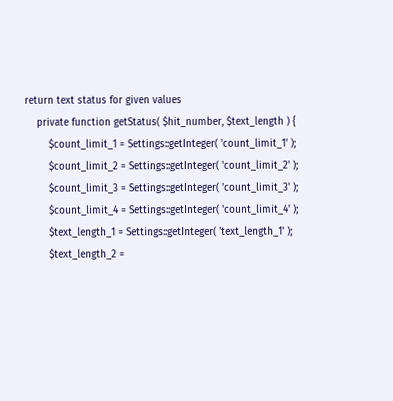return text status for given values
    private function getStatus( $hit_number, $text_length ) {
        $count_limit_1 = Settings::getInteger( 'count_limit_1' );
        $count_limit_2 = Settings::getInteger( 'count_limit_2' );
        $count_limit_3 = Settings::getInteger( 'count_limit_3' );
        $count_limit_4 = Settings::getInteger( 'count_limit_4' );
        $text_length_1 = Settings::getInteger( 'text_length_1' );
        $text_length_2 =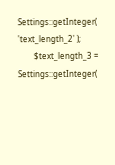Settings::getInteger( 'text_length_2' );
        $text_length_3 = Settings::getInteger(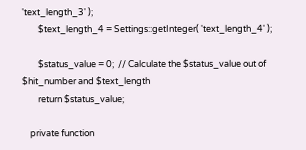'text_length_3' );
        $text_length_4 = Settings::getInteger( 'text_length_4' );

        $status_value = 0;  // Calculate the $status_value out of $hit_number and $text_length
        return $status_value;

    private function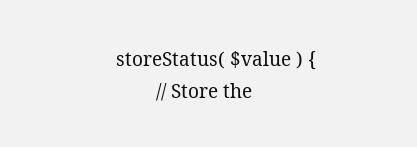storeStatus( $value ) {
        // Store the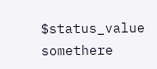$status_value somethere